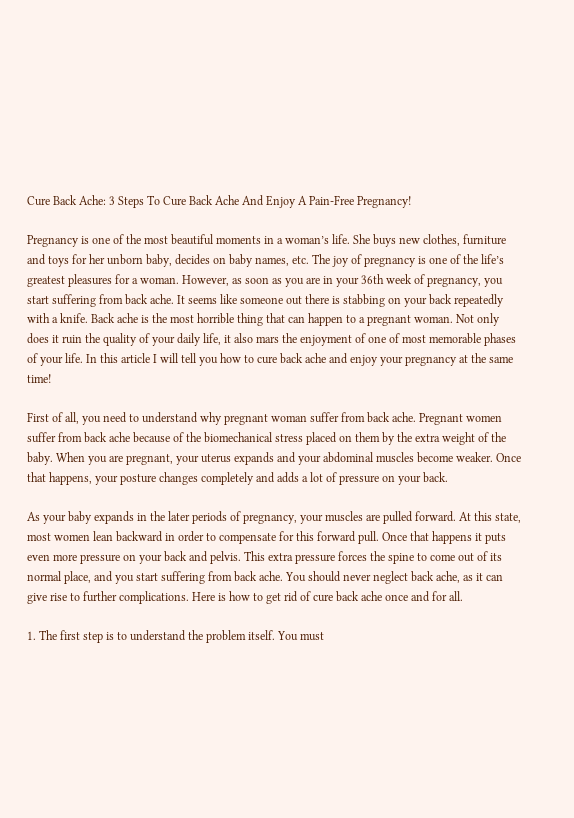Cure Back Ache: 3 Steps To Cure Back Ache And Enjoy A Pain-Free Pregnancy!

Pregnancy is one of the most beautiful moments in a woman’s life. She buys new clothes, furniture and toys for her unborn baby, decides on baby names, etc. The joy of pregnancy is one of the life’s greatest pleasures for a woman. However, as soon as you are in your 36th week of pregnancy, you start suffering from back ache. It seems like someone out there is stabbing on your back repeatedly with a knife. Back ache is the most horrible thing that can happen to a pregnant woman. Not only does it ruin the quality of your daily life, it also mars the enjoyment of one of most memorable phases of your life. In this article I will tell you how to cure back ache and enjoy your pregnancy at the same time!

First of all, you need to understand why pregnant woman suffer from back ache. Pregnant women suffer from back ache because of the biomechanical stress placed on them by the extra weight of the baby. When you are pregnant, your uterus expands and your abdominal muscles become weaker. Once that happens, your posture changes completely and adds a lot of pressure on your back.

As your baby expands in the later periods of pregnancy, your muscles are pulled forward. At this state, most women lean backward in order to compensate for this forward pull. Once that happens it puts even more pressure on your back and pelvis. This extra pressure forces the spine to come out of its normal place, and you start suffering from back ache. You should never neglect back ache, as it can give rise to further complications. Here is how to get rid of cure back ache once and for all.

1. The first step is to understand the problem itself. You must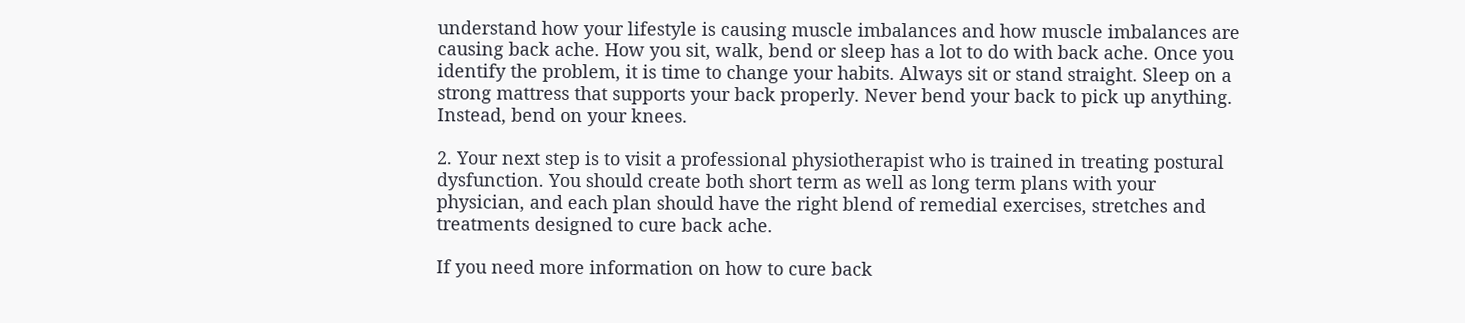understand how your lifestyle is causing muscle imbalances and how muscle imbalances are causing back ache. How you sit, walk, bend or sleep has a lot to do with back ache. Once you identify the problem, it is time to change your habits. Always sit or stand straight. Sleep on a strong mattress that supports your back properly. Never bend your back to pick up anything. Instead, bend on your knees.

2. Your next step is to visit a professional physiotherapist who is trained in treating postural dysfunction. You should create both short term as well as long term plans with your physician, and each plan should have the right blend of remedial exercises, stretches and treatments designed to cure back ache.

If you need more information on how to cure back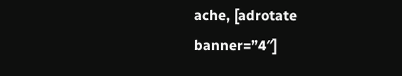ache, [adrotate banner=”4″]